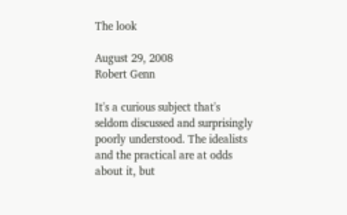The look

August 29, 2008
Robert Genn

It's a curious subject that's seldom discussed and surprisingly poorly understood. The idealists and the practical are at odds about it, but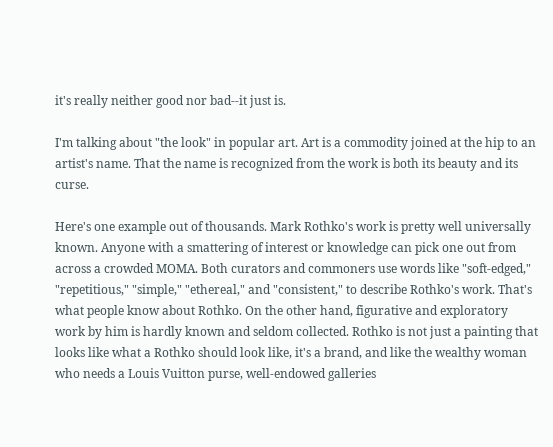it's really neither good nor bad--it just is.

I'm talking about "the look" in popular art. Art is a commodity joined at the hip to an artist's name. That the name is recognized from the work is both its beauty and its curse.

Here's one example out of thousands. Mark Rothko's work is pretty well universally known. Anyone with a smattering of interest or knowledge can pick one out from across a crowded MOMA. Both curators and commoners use words like "soft-edged," "repetitious," "simple," "ethereal," and "consistent," to describe Rothko's work. That's what people know about Rothko. On the other hand, figurative and exploratory work by him is hardly known and seldom collected. Rothko is not just a painting that looks like what a Rothko should look like, it's a brand, and like the wealthy woman who needs a Louis Vuitton purse, well-endowed galleries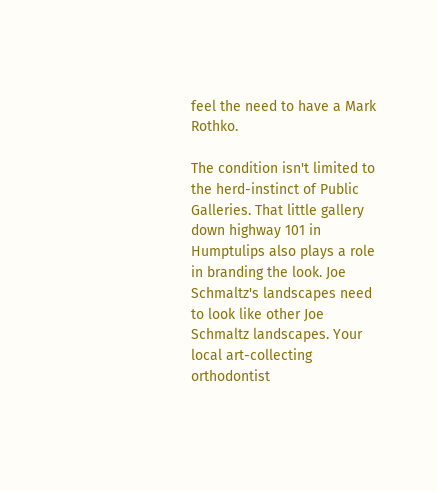feel the need to have a Mark Rothko.

The condition isn't limited to the herd-instinct of Public Galleries. That little gallery down highway 101 in Humptulips also plays a role in branding the look. Joe Schmaltz's landscapes need to look like other Joe Schmaltz landscapes. Your local art-collecting orthodontist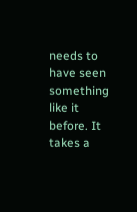needs to have seen something like it before. It takes a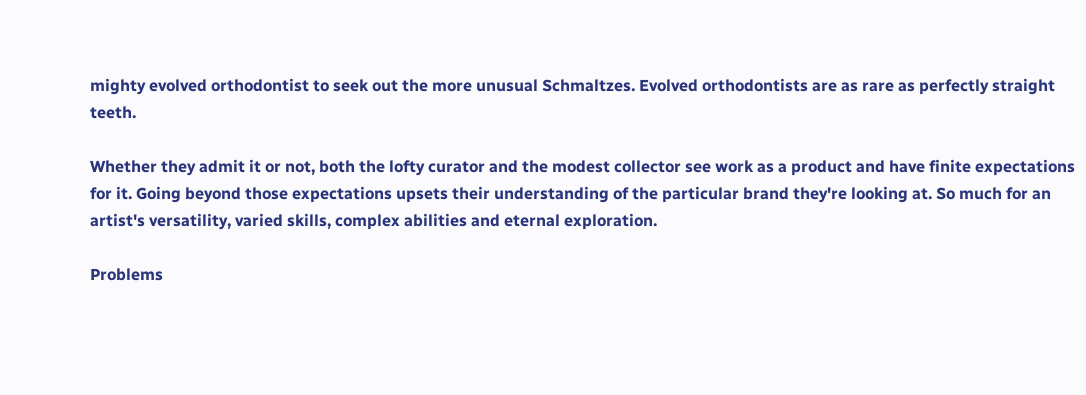mighty evolved orthodontist to seek out the more unusual Schmaltzes. Evolved orthodontists are as rare as perfectly straight teeth.

Whether they admit it or not, both the lofty curator and the modest collector see work as a product and have finite expectations for it. Going beyond those expectations upsets their understanding of the particular brand they're looking at. So much for an artist's versatility, varied skills, complex abilities and eternal exploration.

Problems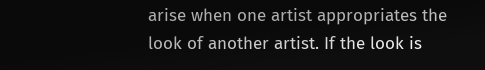arise when one artist appropriates the look of another artist. If the look is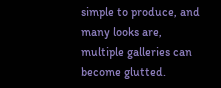simple to produce, and many looks are, multiple galleries can become glutted.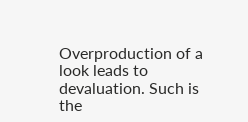Overproduction of a look leads to devaluation. Such is the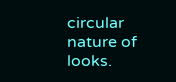circular nature of looks.